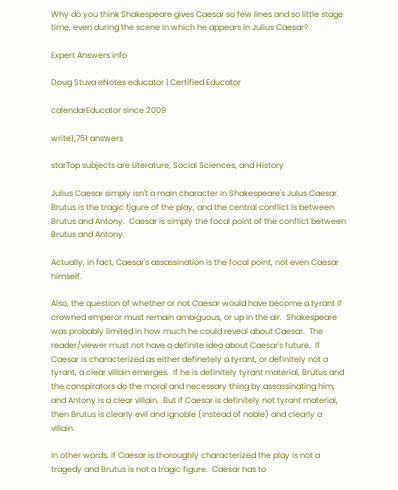Why do you think Shakespeare gives Caesar so few lines and so little stage time, even during the scene in which he appears in Julius Caesar?

Expert Answers info

Doug Stuva eNotes educator | Certified Educator

calendarEducator since 2009

write1,751 answers

starTop subjects are Literature, Social Sciences, and History

Julius Caesar simply isn't a main character in Shakespeare's Julus Caesar.  Brutus is the tragic figure of the play, and the central conflict is between Brutus and Antony.  Caesar is simply the focal point of the conflict between Brutus and Antony.

Actually, in fact, Caesar's assassination is the focal point, not even Caesar himself.

Also, the question of whether or not Caesar would have become a tyrant if crowned emperor must remain ambiguous, or up in the air.  Shakespeare was probably limited in how much he could reveal about Caesar.  The reader/viewer must not have a definite idea about Caesar's future.  If Caesar is characterized as either definetely a tyrant, or definitely not a tyrant, a clear villain emerges.  If he is definitely tyrant material, Brutus and the conspirators do the moral and necessary thing by assassinating him, and Antony is a clear villain.  But if Caesar is definitely not tyrant material, then Brutus is clearly evil and ignoble (instead of noble) and clearly a villain.

In other words, if Caesar is thoroughly characterized the play is not a tragedy and Brutus is not a tragic figure.  Caesar has to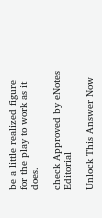be a little realized figure for the play to work as it does.

check Approved by eNotes Editorial

Unlock This Answer Now